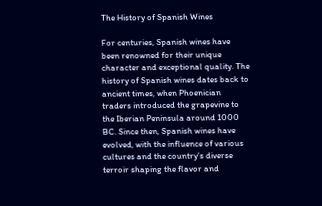The History of Spanish Wines

For centuries, Spanish wines have been renowned for their unique character and exceptional quality. The history of Spanish wines dates back to ancient times, when Phoenician traders introduced the grapevine to the Iberian Peninsula around 1000 BC. Since then, Spanish wines have evolved, with the influence of various cultures and the country’s diverse terroir shaping the flavor and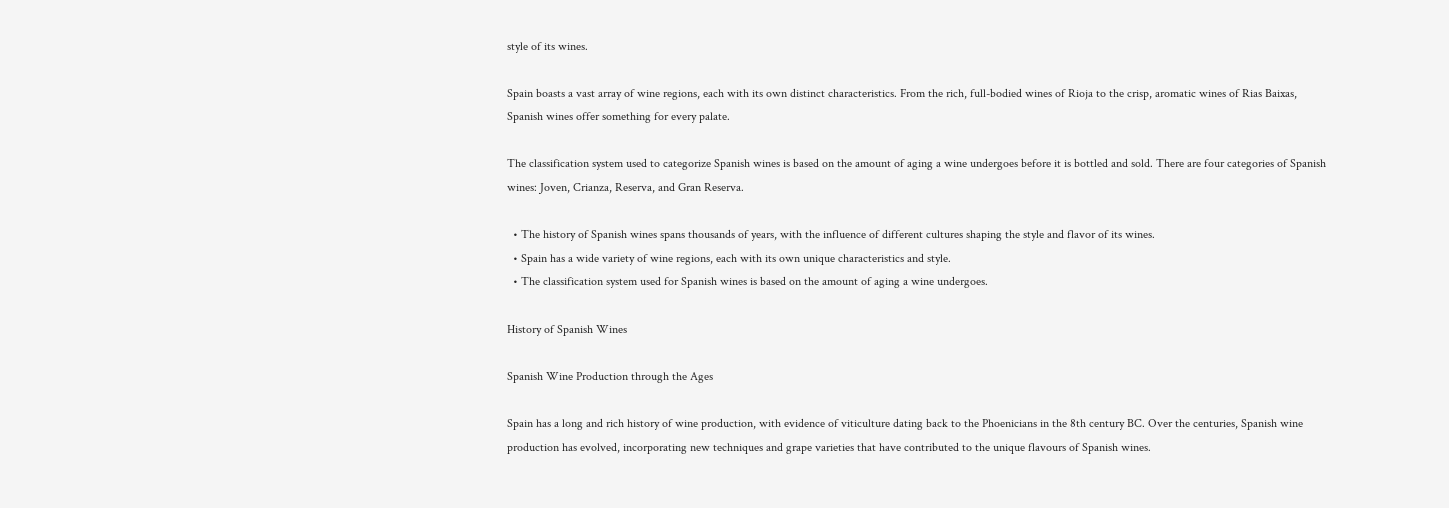style of its wines.

Spain boasts a vast array of wine regions, each with its own distinct characteristics. From the rich, full-bodied wines of Rioja to the crisp, aromatic wines of Rias Baixas, Spanish wines offer something for every palate.

The classification system used to categorize Spanish wines is based on the amount of aging a wine undergoes before it is bottled and sold. There are four categories of Spanish wines: Joven, Crianza, Reserva, and Gran Reserva.

  • The history of Spanish wines spans thousands of years, with the influence of different cultures shaping the style and flavor of its wines.
  • Spain has a wide variety of wine regions, each with its own unique characteristics and style.
  • The classification system used for Spanish wines is based on the amount of aging a wine undergoes.

History of Spanish Wines

Spanish Wine Production through the Ages

Spain has a long and rich history of wine production, with evidence of viticulture dating back to the Phoenicians in the 8th century BC. Over the centuries, Spanish wine production has evolved, incorporating new techniques and grape varieties that have contributed to the unique flavours of Spanish wines.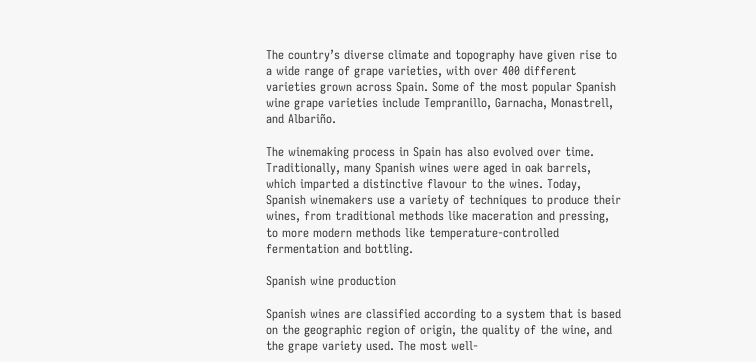The country’s diverse climate and topography have given rise to a wide range of grape varieties, with over 400 different varieties grown across Spain. Some of the most popular Spanish wine grape varieties include Tempranillo, Garnacha, Monastrell, and Albariño.

The winemaking process in Spain has also evolved over time. Traditionally, many Spanish wines were aged in oak barrels, which imparted a distinctive flavour to the wines. Today, Spanish winemakers use a variety of techniques to produce their wines, from traditional methods like maceration and pressing, to more modern methods like temperature-controlled fermentation and bottling.

Spanish wine production

Spanish wines are classified according to a system that is based on the geographic region of origin, the quality of the wine, and the grape variety used. The most well-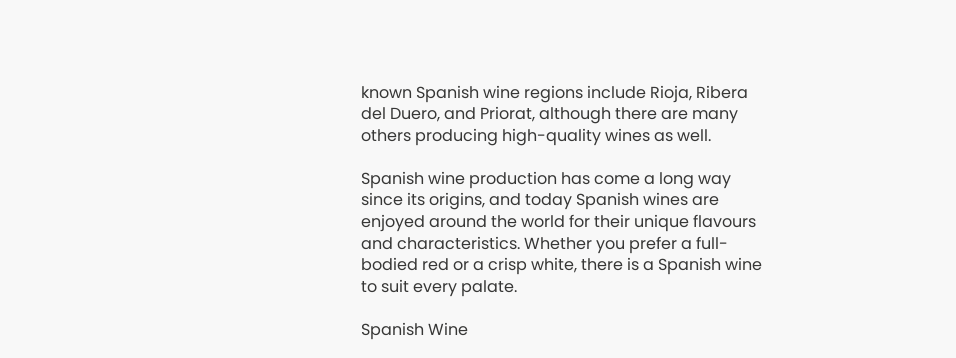known Spanish wine regions include Rioja, Ribera del Duero, and Priorat, although there are many others producing high-quality wines as well.

Spanish wine production has come a long way since its origins, and today Spanish wines are enjoyed around the world for their unique flavours and characteristics. Whether you prefer a full-bodied red or a crisp white, there is a Spanish wine to suit every palate.

Spanish Wine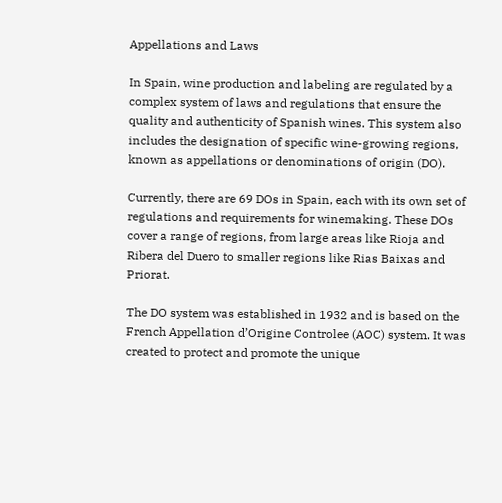Appellations and Laws

In Spain, wine production and labeling are regulated by a complex system of laws and regulations that ensure the quality and authenticity of Spanish wines. This system also includes the designation of specific wine-growing regions, known as appellations or denominations of origin (DO).

Currently, there are 69 DOs in Spain, each with its own set of regulations and requirements for winemaking. These DOs cover a range of regions, from large areas like Rioja and Ribera del Duero to smaller regions like Rias Baixas and Priorat.

The DO system was established in 1932 and is based on the French Appellation d’Origine Controlee (AOC) system. It was created to protect and promote the unique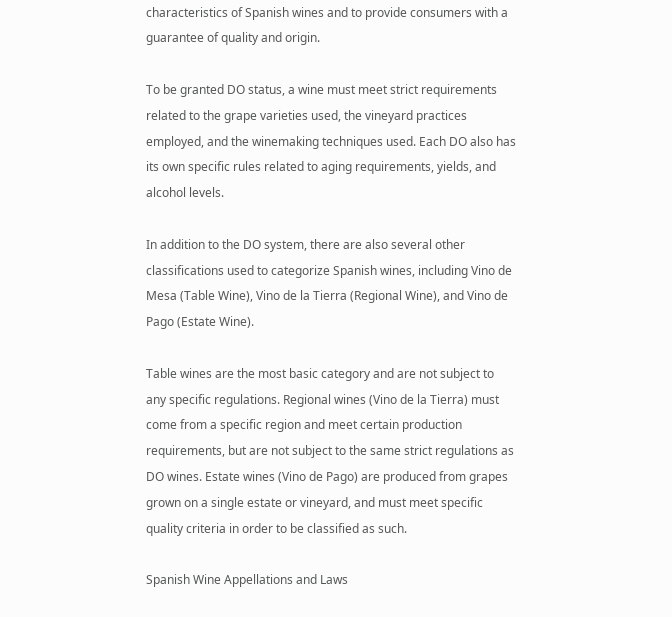characteristics of Spanish wines and to provide consumers with a guarantee of quality and origin.

To be granted DO status, a wine must meet strict requirements related to the grape varieties used, the vineyard practices employed, and the winemaking techniques used. Each DO also has its own specific rules related to aging requirements, yields, and alcohol levels.

In addition to the DO system, there are also several other classifications used to categorize Spanish wines, including Vino de Mesa (Table Wine), Vino de la Tierra (Regional Wine), and Vino de Pago (Estate Wine).

Table wines are the most basic category and are not subject to any specific regulations. Regional wines (Vino de la Tierra) must come from a specific region and meet certain production requirements, but are not subject to the same strict regulations as DO wines. Estate wines (Vino de Pago) are produced from grapes grown on a single estate or vineyard, and must meet specific quality criteria in order to be classified as such.

Spanish Wine Appellations and Laws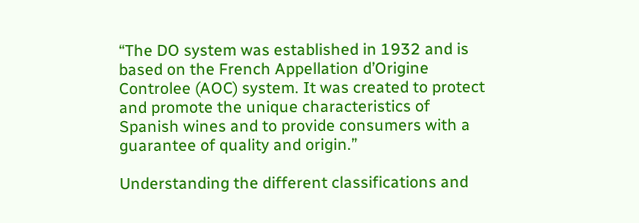“The DO system was established in 1932 and is based on the French Appellation d’Origine Controlee (AOC) system. It was created to protect and promote the unique characteristics of Spanish wines and to provide consumers with a guarantee of quality and origin.”

Understanding the different classifications and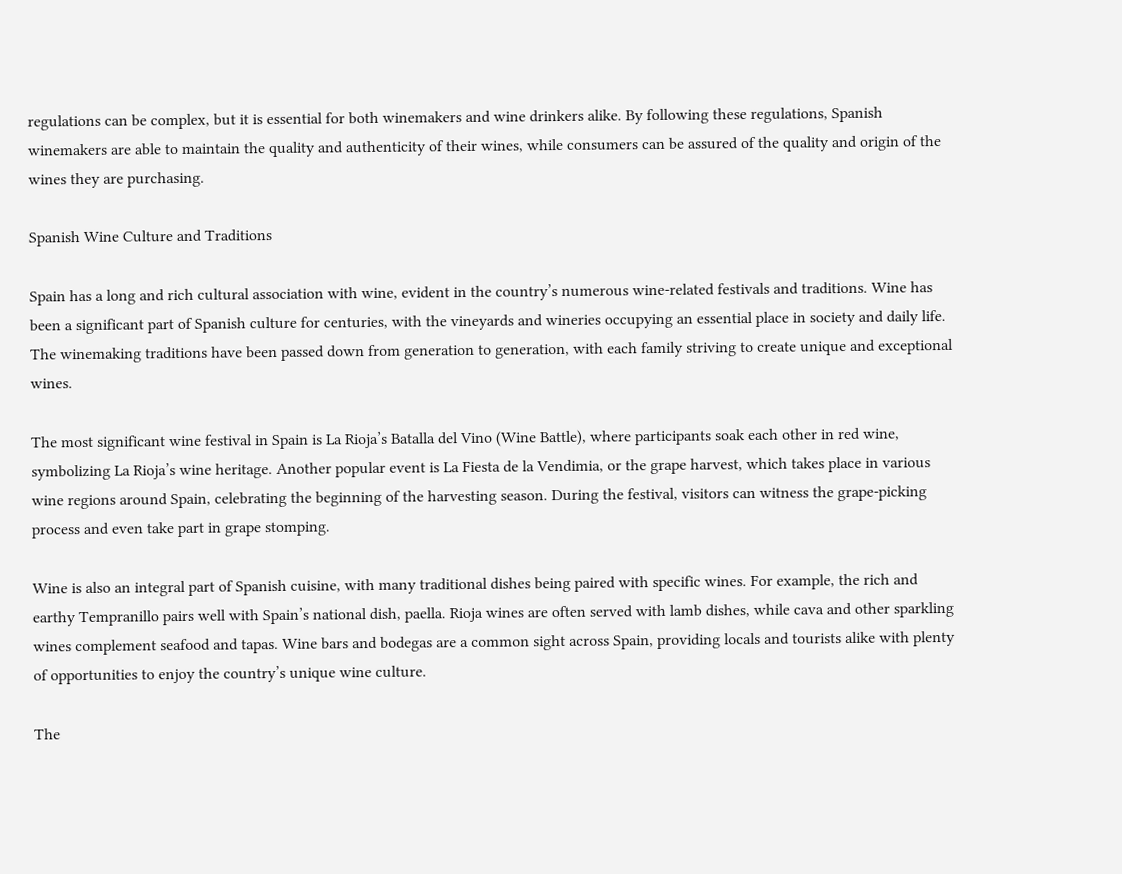regulations can be complex, but it is essential for both winemakers and wine drinkers alike. By following these regulations, Spanish winemakers are able to maintain the quality and authenticity of their wines, while consumers can be assured of the quality and origin of the wines they are purchasing.

Spanish Wine Culture and Traditions

Spain has a long and rich cultural association with wine, evident in the country’s numerous wine-related festivals and traditions. Wine has been a significant part of Spanish culture for centuries, with the vineyards and wineries occupying an essential place in society and daily life. The winemaking traditions have been passed down from generation to generation, with each family striving to create unique and exceptional wines.

The most significant wine festival in Spain is La Rioja’s Batalla del Vino (Wine Battle), where participants soak each other in red wine, symbolizing La Rioja’s wine heritage. Another popular event is La Fiesta de la Vendimia, or the grape harvest, which takes place in various wine regions around Spain, celebrating the beginning of the harvesting season. During the festival, visitors can witness the grape-picking process and even take part in grape stomping.

Wine is also an integral part of Spanish cuisine, with many traditional dishes being paired with specific wines. For example, the rich and earthy Tempranillo pairs well with Spain’s national dish, paella. Rioja wines are often served with lamb dishes, while cava and other sparkling wines complement seafood and tapas. Wine bars and bodegas are a common sight across Spain, providing locals and tourists alike with plenty of opportunities to enjoy the country’s unique wine culture.

The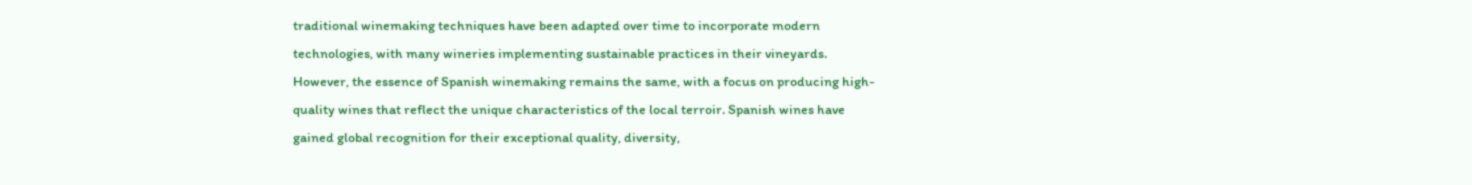traditional winemaking techniques have been adapted over time to incorporate modern technologies, with many wineries implementing sustainable practices in their vineyards. However, the essence of Spanish winemaking remains the same, with a focus on producing high-quality wines that reflect the unique characteristics of the local terroir. Spanish wines have gained global recognition for their exceptional quality, diversity,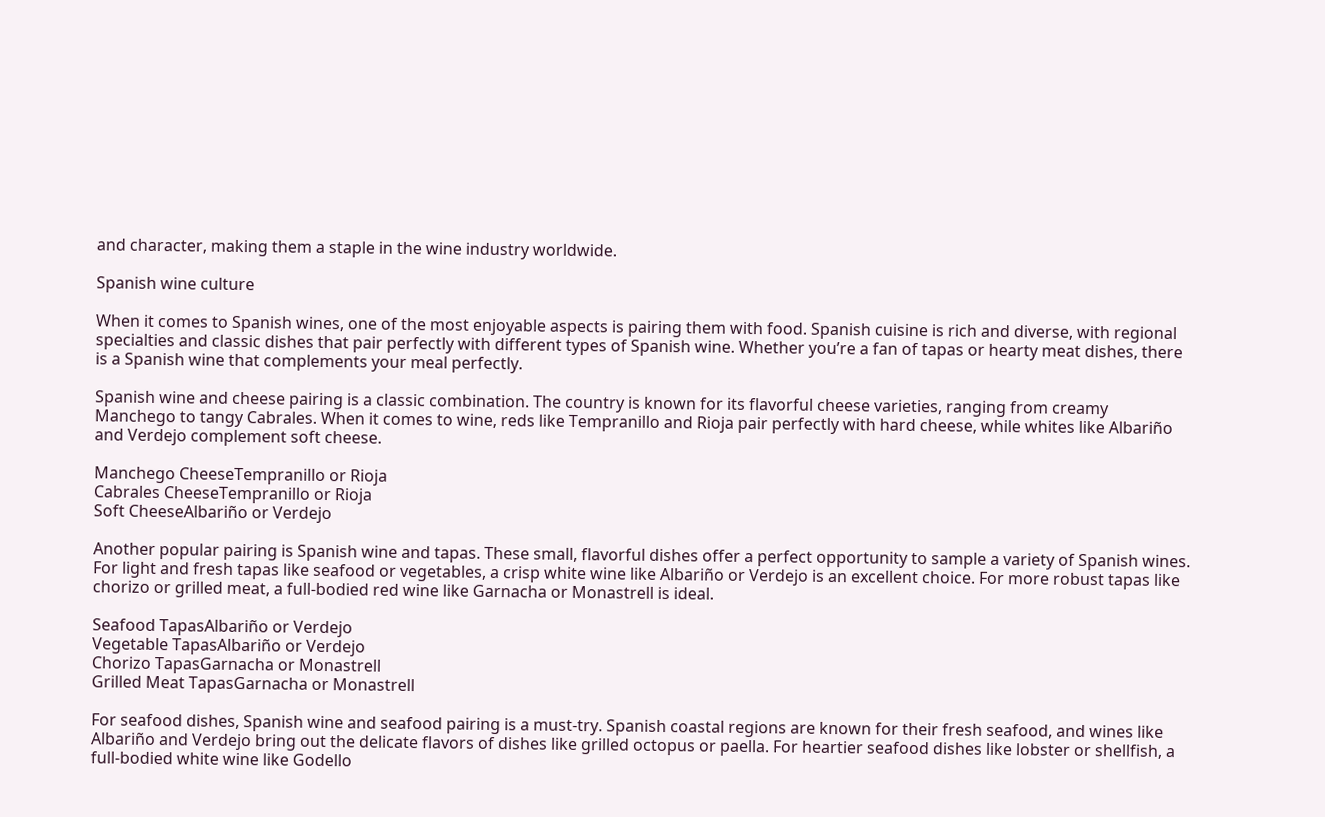and character, making them a staple in the wine industry worldwide.

Spanish wine culture

When it comes to Spanish wines, one of the most enjoyable aspects is pairing them with food. Spanish cuisine is rich and diverse, with regional specialties and classic dishes that pair perfectly with different types of Spanish wine. Whether you’re a fan of tapas or hearty meat dishes, there is a Spanish wine that complements your meal perfectly.

Spanish wine and cheese pairing is a classic combination. The country is known for its flavorful cheese varieties, ranging from creamy Manchego to tangy Cabrales. When it comes to wine, reds like Tempranillo and Rioja pair perfectly with hard cheese, while whites like Albariño and Verdejo complement soft cheese.

Manchego CheeseTempranillo or Rioja
Cabrales CheeseTempranillo or Rioja
Soft CheeseAlbariño or Verdejo

Another popular pairing is Spanish wine and tapas. These small, flavorful dishes offer a perfect opportunity to sample a variety of Spanish wines. For light and fresh tapas like seafood or vegetables, a crisp white wine like Albariño or Verdejo is an excellent choice. For more robust tapas like chorizo or grilled meat, a full-bodied red wine like Garnacha or Monastrell is ideal.

Seafood TapasAlbariño or Verdejo
Vegetable TapasAlbariño or Verdejo
Chorizo TapasGarnacha or Monastrell
Grilled Meat TapasGarnacha or Monastrell

For seafood dishes, Spanish wine and seafood pairing is a must-try. Spanish coastal regions are known for their fresh seafood, and wines like Albariño and Verdejo bring out the delicate flavors of dishes like grilled octopus or paella. For heartier seafood dishes like lobster or shellfish, a full-bodied white wine like Godello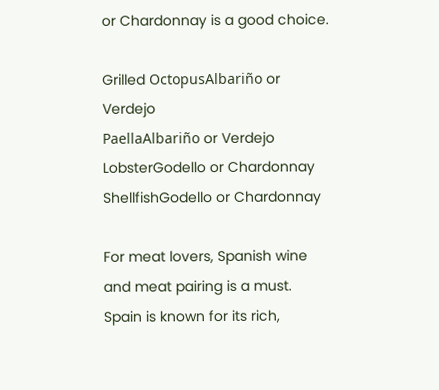or Chardonnay is a good choice.

Grilled OctopusAlbariño or Verdejo
PaellaAlbariño or Verdejo
LobsterGodello or Chardonnay
ShellfishGodello or Chardonnay

For meat lovers, Spanish wine and meat pairing is a must. Spain is known for its rich,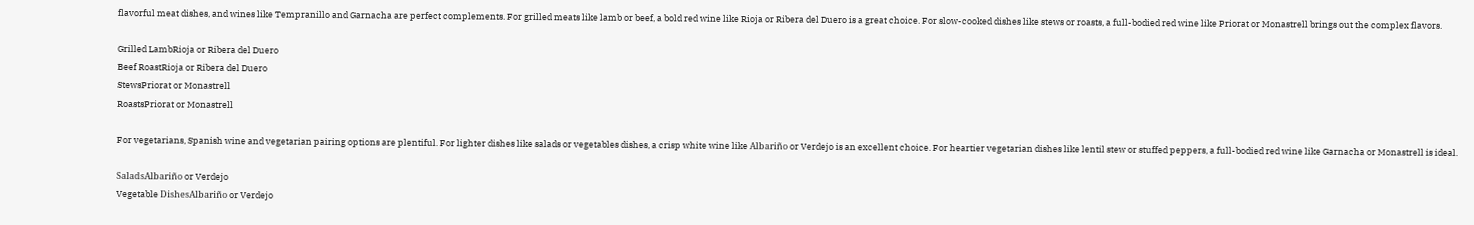flavorful meat dishes, and wines like Tempranillo and Garnacha are perfect complements. For grilled meats like lamb or beef, a bold red wine like Rioja or Ribera del Duero is a great choice. For slow-cooked dishes like stews or roasts, a full-bodied red wine like Priorat or Monastrell brings out the complex flavors.

Grilled LambRioja or Ribera del Duero
Beef RoastRioja or Ribera del Duero
StewsPriorat or Monastrell
RoastsPriorat or Monastrell

For vegetarians, Spanish wine and vegetarian pairing options are plentiful. For lighter dishes like salads or vegetables dishes, a crisp white wine like Albariño or Verdejo is an excellent choice. For heartier vegetarian dishes like lentil stew or stuffed peppers, a full-bodied red wine like Garnacha or Monastrell is ideal.

SaladsAlbariño or Verdejo
Vegetable DishesAlbariño or Verdejo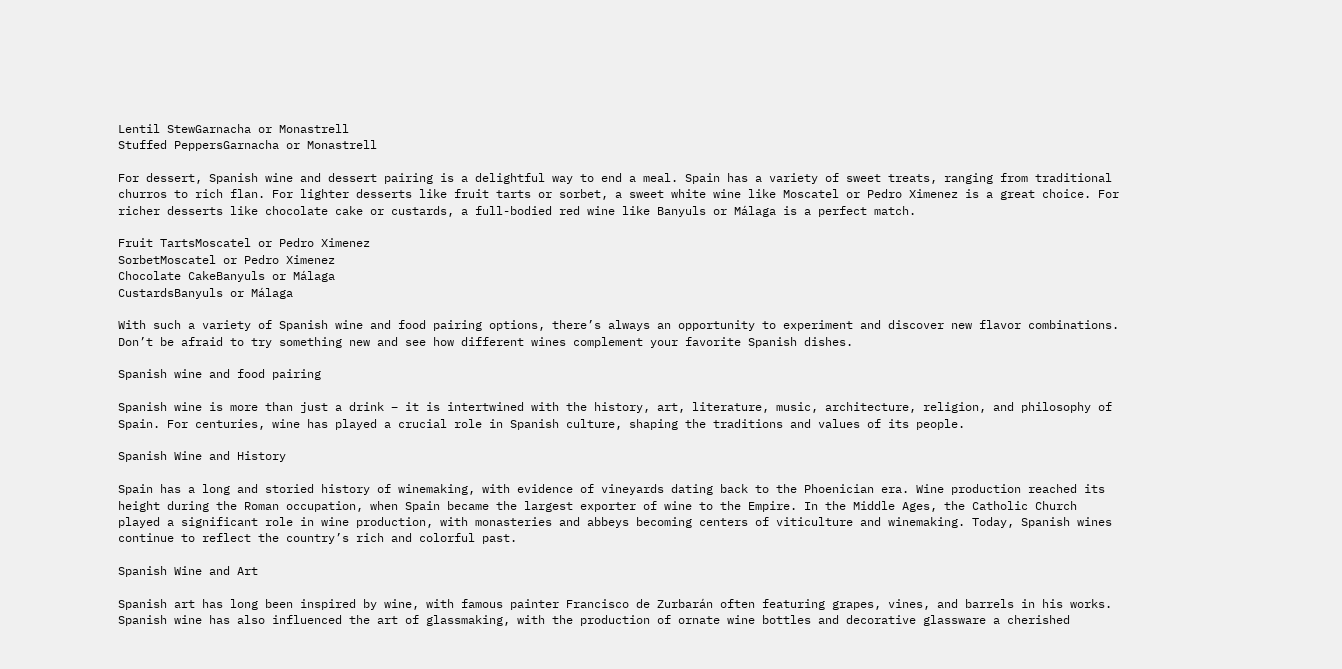Lentil StewGarnacha or Monastrell
Stuffed PeppersGarnacha or Monastrell

For dessert, Spanish wine and dessert pairing is a delightful way to end a meal. Spain has a variety of sweet treats, ranging from traditional churros to rich flan. For lighter desserts like fruit tarts or sorbet, a sweet white wine like Moscatel or Pedro Ximenez is a great choice. For richer desserts like chocolate cake or custards, a full-bodied red wine like Banyuls or Málaga is a perfect match.

Fruit TartsMoscatel or Pedro Ximenez
SorbetMoscatel or Pedro Ximenez
Chocolate CakeBanyuls or Málaga
CustardsBanyuls or Málaga

With such a variety of Spanish wine and food pairing options, there’s always an opportunity to experiment and discover new flavor combinations. Don’t be afraid to try something new and see how different wines complement your favorite Spanish dishes.

Spanish wine and food pairing

Spanish wine is more than just a drink – it is intertwined with the history, art, literature, music, architecture, religion, and philosophy of Spain. For centuries, wine has played a crucial role in Spanish culture, shaping the traditions and values of its people.

Spanish Wine and History

Spain has a long and storied history of winemaking, with evidence of vineyards dating back to the Phoenician era. Wine production reached its height during the Roman occupation, when Spain became the largest exporter of wine to the Empire. In the Middle Ages, the Catholic Church played a significant role in wine production, with monasteries and abbeys becoming centers of viticulture and winemaking. Today, Spanish wines continue to reflect the country’s rich and colorful past.

Spanish Wine and Art

Spanish art has long been inspired by wine, with famous painter Francisco de Zurbarán often featuring grapes, vines, and barrels in his works. Spanish wine has also influenced the art of glassmaking, with the production of ornate wine bottles and decorative glassware a cherished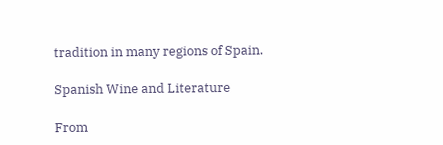tradition in many regions of Spain.

Spanish Wine and Literature

From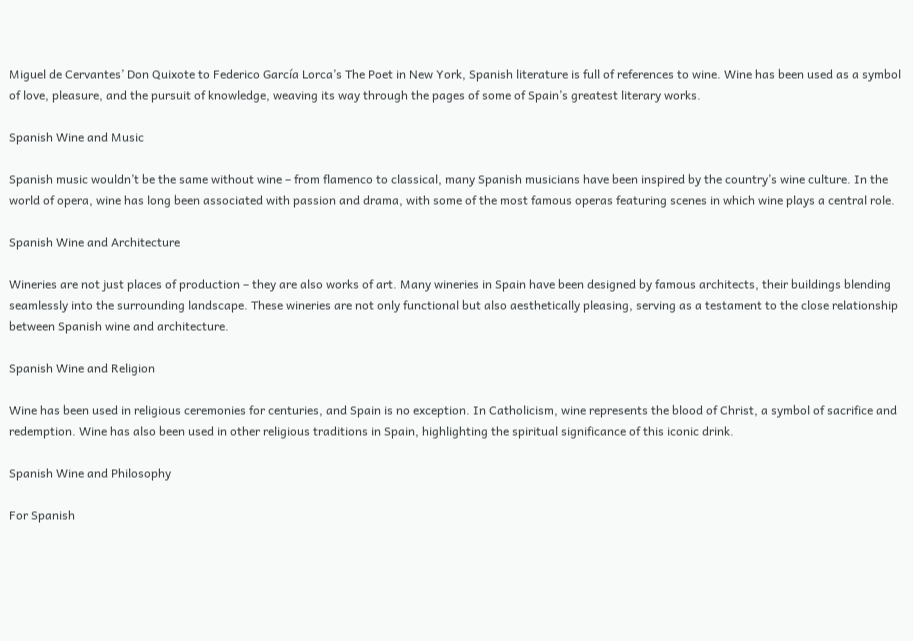Miguel de Cervantes’ Don Quixote to Federico García Lorca’s The Poet in New York, Spanish literature is full of references to wine. Wine has been used as a symbol of love, pleasure, and the pursuit of knowledge, weaving its way through the pages of some of Spain’s greatest literary works.

Spanish Wine and Music

Spanish music wouldn’t be the same without wine – from flamenco to classical, many Spanish musicians have been inspired by the country’s wine culture. In the world of opera, wine has long been associated with passion and drama, with some of the most famous operas featuring scenes in which wine plays a central role.

Spanish Wine and Architecture

Wineries are not just places of production – they are also works of art. Many wineries in Spain have been designed by famous architects, their buildings blending seamlessly into the surrounding landscape. These wineries are not only functional but also aesthetically pleasing, serving as a testament to the close relationship between Spanish wine and architecture.

Spanish Wine and Religion

Wine has been used in religious ceremonies for centuries, and Spain is no exception. In Catholicism, wine represents the blood of Christ, a symbol of sacrifice and redemption. Wine has also been used in other religious traditions in Spain, highlighting the spiritual significance of this iconic drink.

Spanish Wine and Philosophy

For Spanish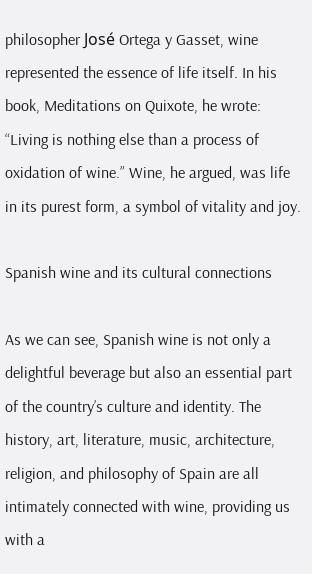philosopher José Ortega y Gasset, wine represented the essence of life itself. In his book, Meditations on Quixote, he wrote: “Living is nothing else than a process of oxidation of wine.” Wine, he argued, was life in its purest form, a symbol of vitality and joy.

Spanish wine and its cultural connections

As we can see, Spanish wine is not only a delightful beverage but also an essential part of the country’s culture and identity. The history, art, literature, music, architecture, religion, and philosophy of Spain are all intimately connected with wine, providing us with a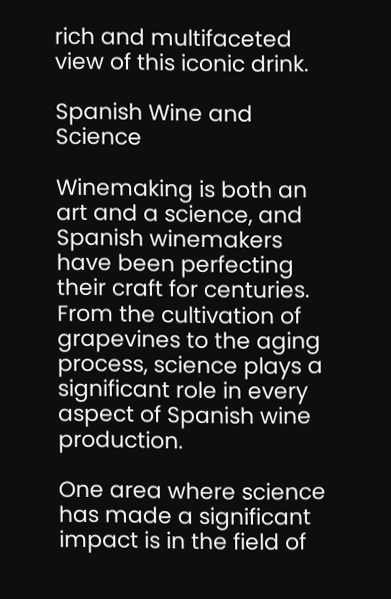rich and multifaceted view of this iconic drink.

Spanish Wine and Science

Winemaking is both an art and a science, and Spanish winemakers have been perfecting their craft for centuries. From the cultivation of grapevines to the aging process, science plays a significant role in every aspect of Spanish wine production.

One area where science has made a significant impact is in the field of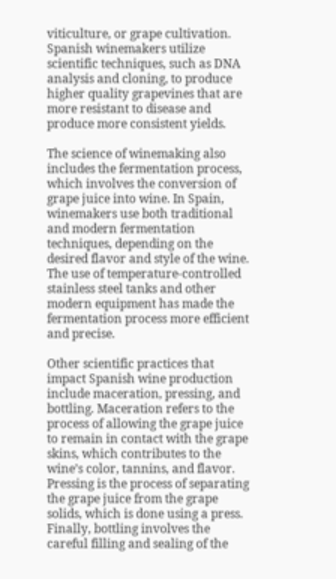viticulture, or grape cultivation. Spanish winemakers utilize scientific techniques, such as DNA analysis and cloning, to produce higher quality grapevines that are more resistant to disease and produce more consistent yields.

The science of winemaking also includes the fermentation process, which involves the conversion of grape juice into wine. In Spain, winemakers use both traditional and modern fermentation techniques, depending on the desired flavor and style of the wine. The use of temperature-controlled stainless steel tanks and other modern equipment has made the fermentation process more efficient and precise.

Other scientific practices that impact Spanish wine production include maceration, pressing, and bottling. Maceration refers to the process of allowing the grape juice to remain in contact with the grape skins, which contributes to the wine’s color, tannins, and flavor. Pressing is the process of separating the grape juice from the grape solids, which is done using a press. Finally, bottling involves the careful filling and sealing of the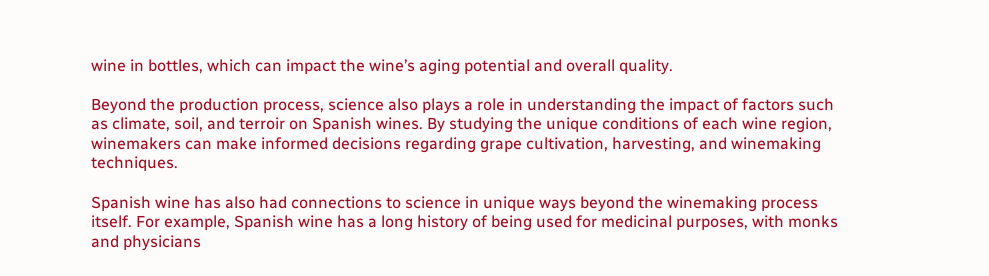wine in bottles, which can impact the wine’s aging potential and overall quality.

Beyond the production process, science also plays a role in understanding the impact of factors such as climate, soil, and terroir on Spanish wines. By studying the unique conditions of each wine region, winemakers can make informed decisions regarding grape cultivation, harvesting, and winemaking techniques.

Spanish wine has also had connections to science in unique ways beyond the winemaking process itself. For example, Spanish wine has a long history of being used for medicinal purposes, with monks and physicians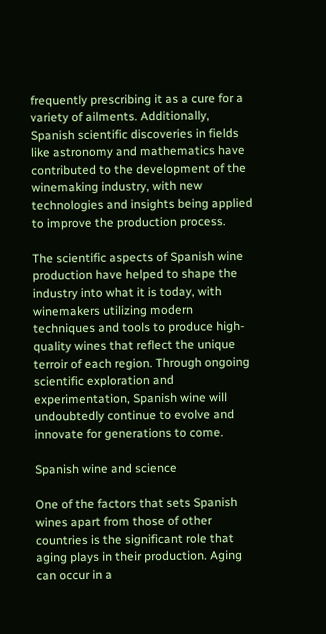frequently prescribing it as a cure for a variety of ailments. Additionally, Spanish scientific discoveries in fields like astronomy and mathematics have contributed to the development of the winemaking industry, with new technologies and insights being applied to improve the production process.

The scientific aspects of Spanish wine production have helped to shape the industry into what it is today, with winemakers utilizing modern techniques and tools to produce high-quality wines that reflect the unique terroir of each region. Through ongoing scientific exploration and experimentation, Spanish wine will undoubtedly continue to evolve and innovate for generations to come.

Spanish wine and science

One of the factors that sets Spanish wines apart from those of other countries is the significant role that aging plays in their production. Aging can occur in a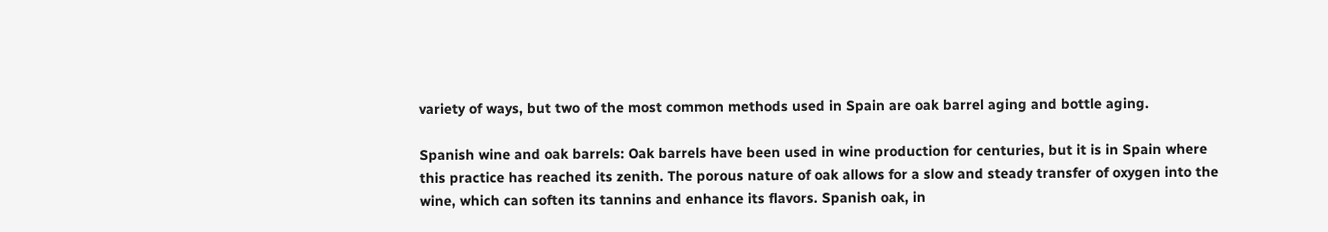variety of ways, but two of the most common methods used in Spain are oak barrel aging and bottle aging.

Spanish wine and oak barrels: Oak barrels have been used in wine production for centuries, but it is in Spain where this practice has reached its zenith. The porous nature of oak allows for a slow and steady transfer of oxygen into the wine, which can soften its tannins and enhance its flavors. Spanish oak, in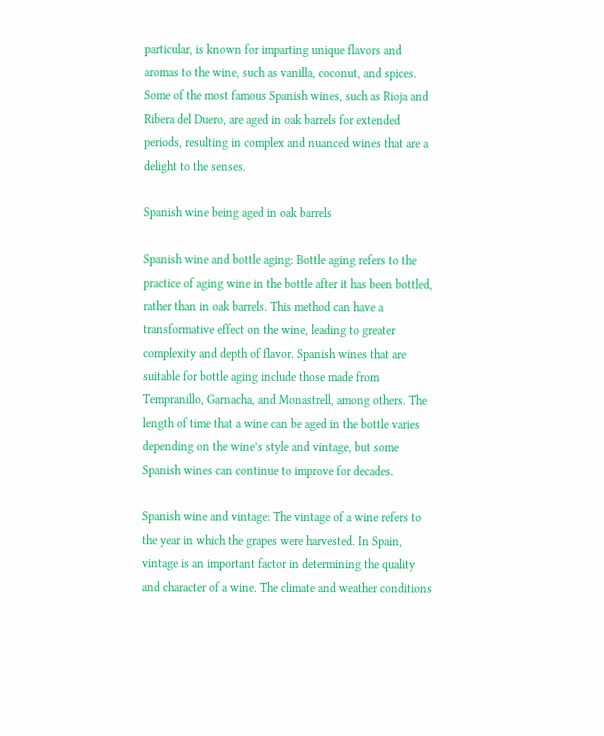particular, is known for imparting unique flavors and aromas to the wine, such as vanilla, coconut, and spices. Some of the most famous Spanish wines, such as Rioja and Ribera del Duero, are aged in oak barrels for extended periods, resulting in complex and nuanced wines that are a delight to the senses.

Spanish wine being aged in oak barrels

Spanish wine and bottle aging: Bottle aging refers to the practice of aging wine in the bottle after it has been bottled, rather than in oak barrels. This method can have a transformative effect on the wine, leading to greater complexity and depth of flavor. Spanish wines that are suitable for bottle aging include those made from Tempranillo, Garnacha, and Monastrell, among others. The length of time that a wine can be aged in the bottle varies depending on the wine’s style and vintage, but some Spanish wines can continue to improve for decades.

Spanish wine and vintage: The vintage of a wine refers to the year in which the grapes were harvested. In Spain, vintage is an important factor in determining the quality and character of a wine. The climate and weather conditions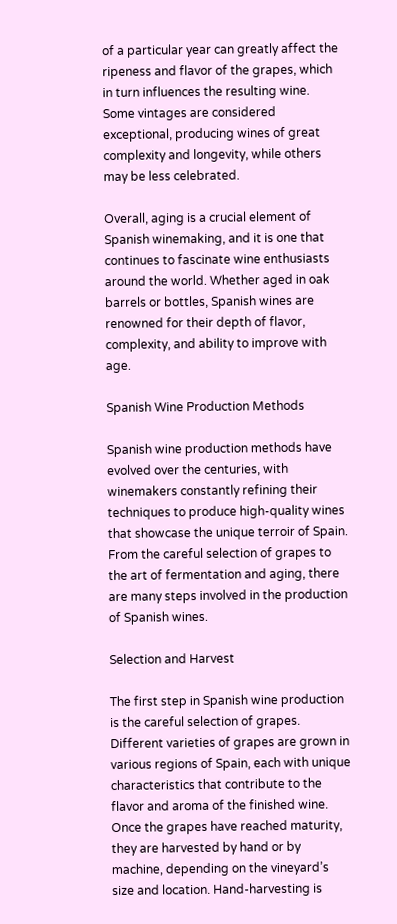of a particular year can greatly affect the ripeness and flavor of the grapes, which in turn influences the resulting wine. Some vintages are considered exceptional, producing wines of great complexity and longevity, while others may be less celebrated.

Overall, aging is a crucial element of Spanish winemaking, and it is one that continues to fascinate wine enthusiasts around the world. Whether aged in oak barrels or bottles, Spanish wines are renowned for their depth of flavor, complexity, and ability to improve with age.

Spanish Wine Production Methods

Spanish wine production methods have evolved over the centuries, with winemakers constantly refining their techniques to produce high-quality wines that showcase the unique terroir of Spain. From the careful selection of grapes to the art of fermentation and aging, there are many steps involved in the production of Spanish wines.

Selection and Harvest

The first step in Spanish wine production is the careful selection of grapes. Different varieties of grapes are grown in various regions of Spain, each with unique characteristics that contribute to the flavor and aroma of the finished wine. Once the grapes have reached maturity, they are harvested by hand or by machine, depending on the vineyard’s size and location. Hand-harvesting is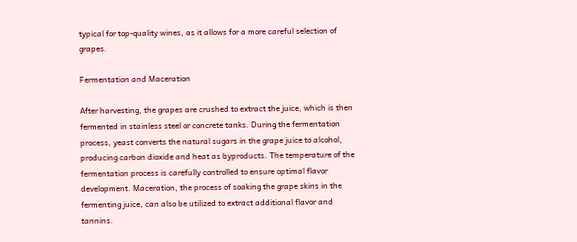typical for top-quality wines, as it allows for a more careful selection of grapes.

Fermentation and Maceration

After harvesting, the grapes are crushed to extract the juice, which is then fermented in stainless steel or concrete tanks. During the fermentation process, yeast converts the natural sugars in the grape juice to alcohol, producing carbon dioxide and heat as byproducts. The temperature of the fermentation process is carefully controlled to ensure optimal flavor development. Maceration, the process of soaking the grape skins in the fermenting juice, can also be utilized to extract additional flavor and tannins.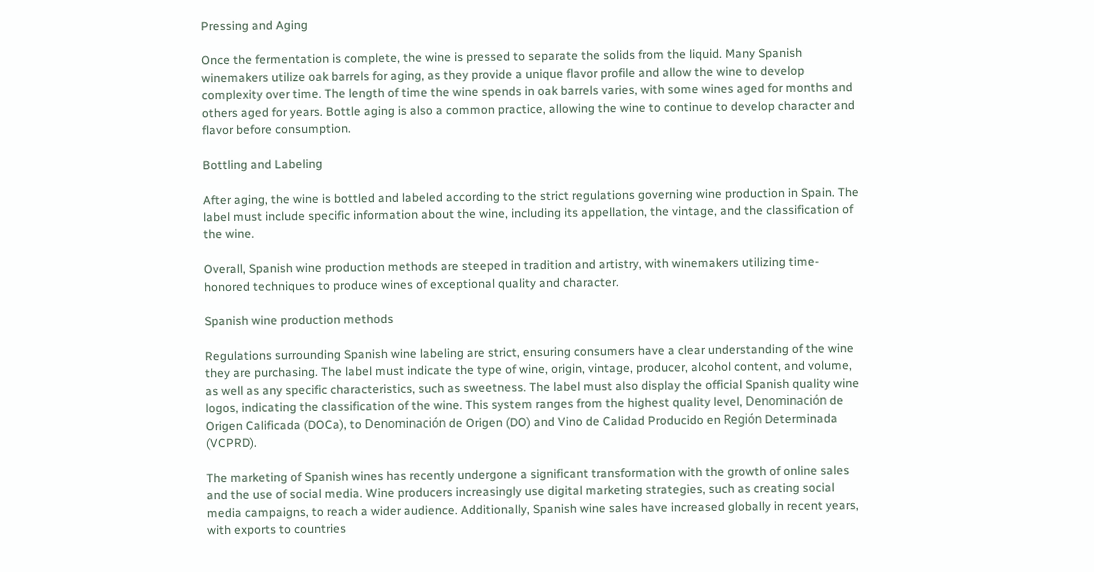Pressing and Aging

Once the fermentation is complete, the wine is pressed to separate the solids from the liquid. Many Spanish winemakers utilize oak barrels for aging, as they provide a unique flavor profile and allow the wine to develop complexity over time. The length of time the wine spends in oak barrels varies, with some wines aged for months and others aged for years. Bottle aging is also a common practice, allowing the wine to continue to develop character and flavor before consumption.

Bottling and Labeling

After aging, the wine is bottled and labeled according to the strict regulations governing wine production in Spain. The label must include specific information about the wine, including its appellation, the vintage, and the classification of the wine.

Overall, Spanish wine production methods are steeped in tradition and artistry, with winemakers utilizing time-honored techniques to produce wines of exceptional quality and character.

Spanish wine production methods

Regulations surrounding Spanish wine labeling are strict, ensuring consumers have a clear understanding of the wine they are purchasing. The label must indicate the type of wine, origin, vintage, producer, alcohol content, and volume, as well as any specific characteristics, such as sweetness. The label must also display the official Spanish quality wine logos, indicating the classification of the wine. This system ranges from the highest quality level, Denominación de Origen Calificada (DOCa), to Denominación de Origen (DO) and Vino de Calidad Producido en Región Determinada (VCPRD).

The marketing of Spanish wines has recently undergone a significant transformation with the growth of online sales and the use of social media. Wine producers increasingly use digital marketing strategies, such as creating social media campaigns, to reach a wider audience. Additionally, Spanish wine sales have increased globally in recent years, with exports to countries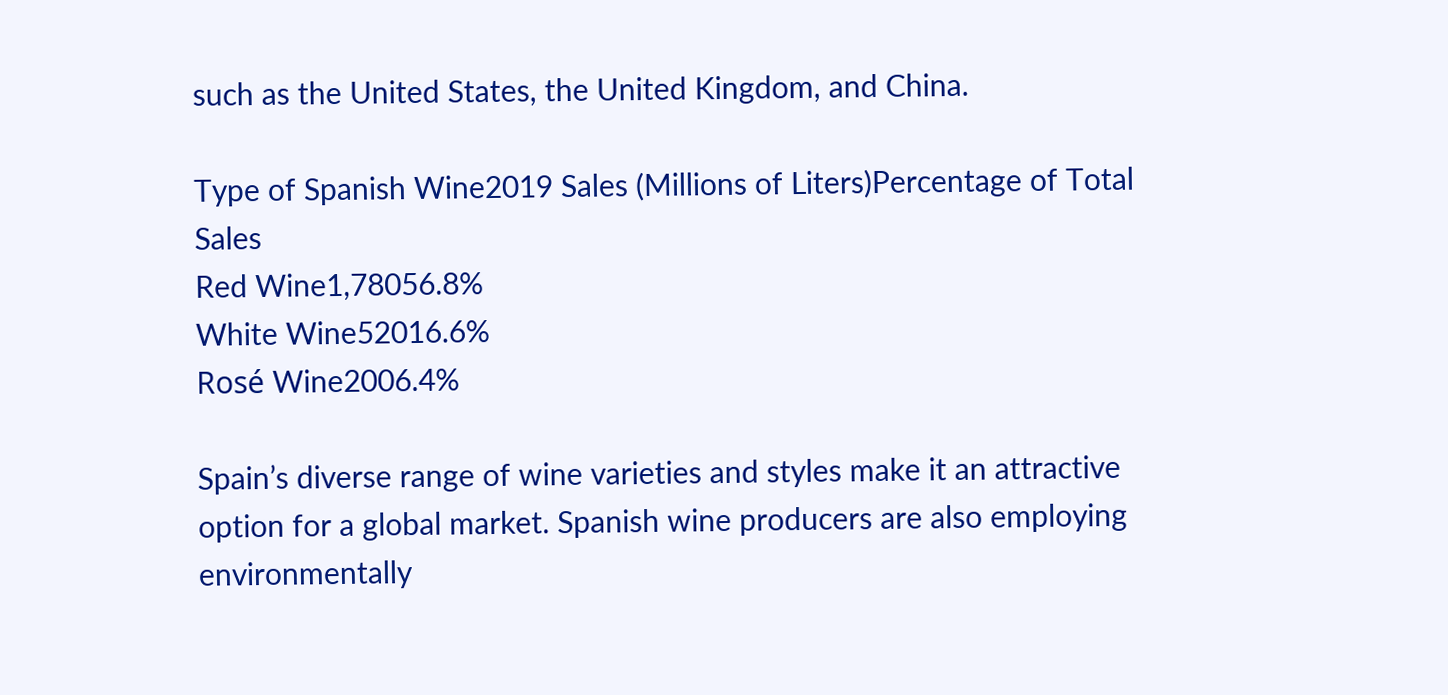such as the United States, the United Kingdom, and China.

Type of Spanish Wine2019 Sales (Millions of Liters)Percentage of Total Sales
Red Wine1,78056.8%
White Wine52016.6%
Rosé Wine2006.4%

Spain’s diverse range of wine varieties and styles make it an attractive option for a global market. Spanish wine producers are also employing environmentally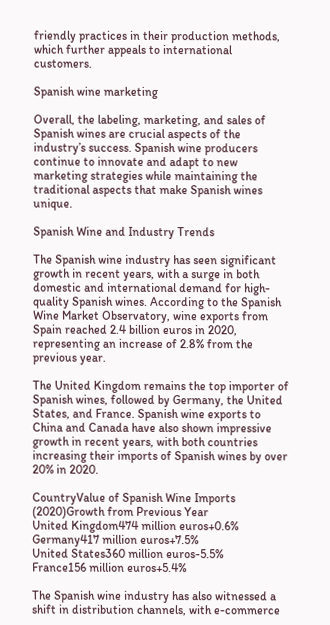friendly practices in their production methods, which further appeals to international customers.

Spanish wine marketing

Overall, the labeling, marketing, and sales of Spanish wines are crucial aspects of the industry’s success. Spanish wine producers continue to innovate and adapt to new marketing strategies while maintaining the traditional aspects that make Spanish wines unique.

Spanish Wine and Industry Trends

The Spanish wine industry has seen significant growth in recent years, with a surge in both domestic and international demand for high-quality Spanish wines. According to the Spanish Wine Market Observatory, wine exports from Spain reached 2.4 billion euros in 2020, representing an increase of 2.8% from the previous year.

The United Kingdom remains the top importer of Spanish wines, followed by Germany, the United States, and France. Spanish wine exports to China and Canada have also shown impressive growth in recent years, with both countries increasing their imports of Spanish wines by over 20% in 2020.

CountryValue of Spanish Wine Imports (2020)Growth from Previous Year
United Kingdom474 million euros+0.6%
Germany417 million euros+7.5%
United States360 million euros-5.5%
France156 million euros+5.4%

The Spanish wine industry has also witnessed a shift in distribution channels, with e-commerce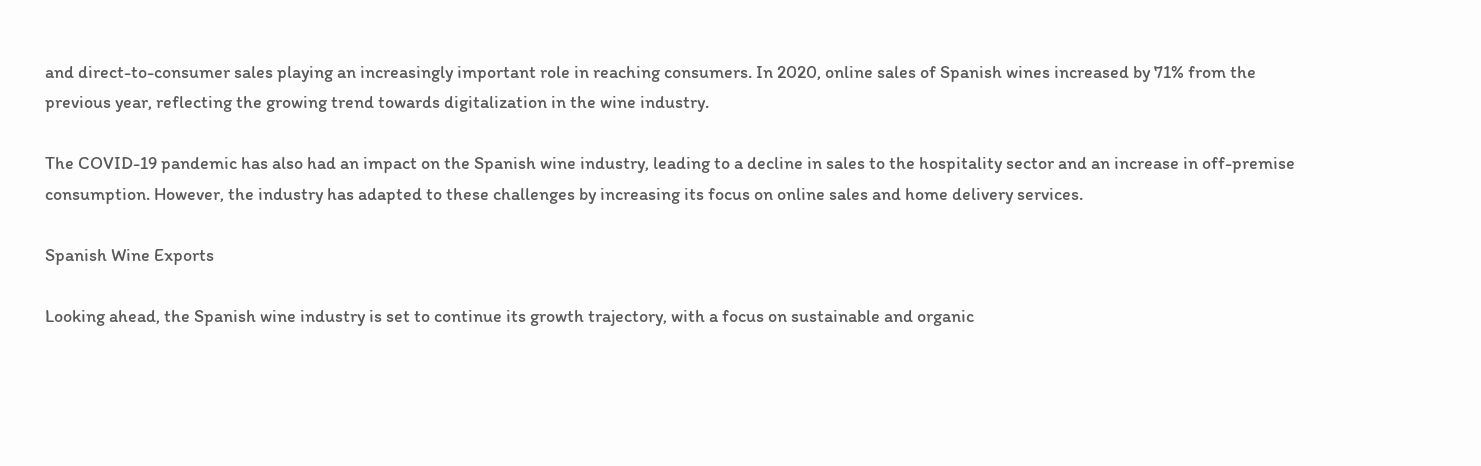and direct-to-consumer sales playing an increasingly important role in reaching consumers. In 2020, online sales of Spanish wines increased by 71% from the previous year, reflecting the growing trend towards digitalization in the wine industry.

The COVID-19 pandemic has also had an impact on the Spanish wine industry, leading to a decline in sales to the hospitality sector and an increase in off-premise consumption. However, the industry has adapted to these challenges by increasing its focus on online sales and home delivery services.

Spanish Wine Exports

Looking ahead, the Spanish wine industry is set to continue its growth trajectory, with a focus on sustainable and organic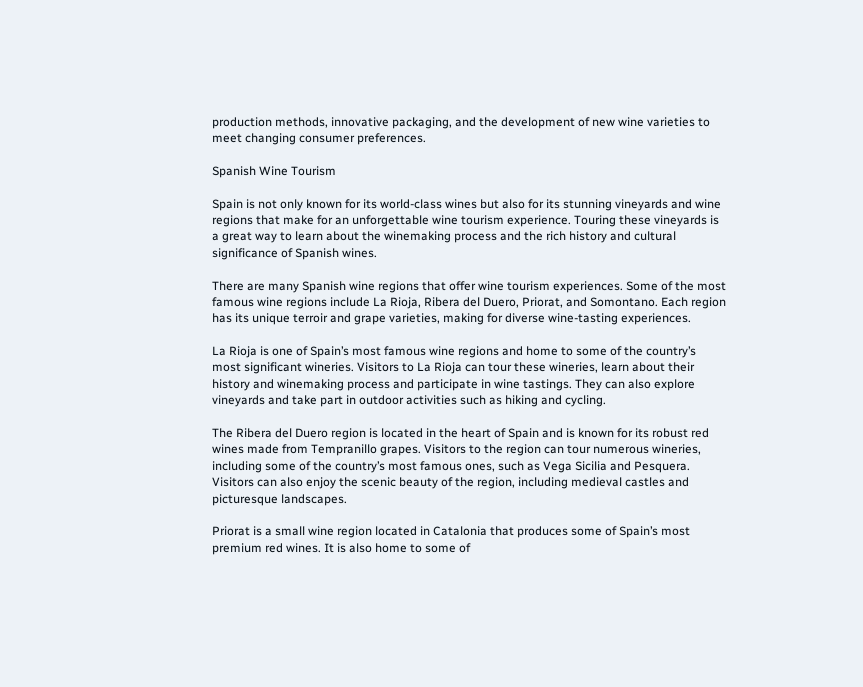production methods, innovative packaging, and the development of new wine varieties to meet changing consumer preferences.

Spanish Wine Tourism

Spain is not only known for its world-class wines but also for its stunning vineyards and wine regions that make for an unforgettable wine tourism experience. Touring these vineyards is a great way to learn about the winemaking process and the rich history and cultural significance of Spanish wines.

There are many Spanish wine regions that offer wine tourism experiences. Some of the most famous wine regions include La Rioja, Ribera del Duero, Priorat, and Somontano. Each region has its unique terroir and grape varieties, making for diverse wine-tasting experiences.

La Rioja is one of Spain’s most famous wine regions and home to some of the country’s most significant wineries. Visitors to La Rioja can tour these wineries, learn about their history and winemaking process and participate in wine tastings. They can also explore vineyards and take part in outdoor activities such as hiking and cycling.

The Ribera del Duero region is located in the heart of Spain and is known for its robust red wines made from Tempranillo grapes. Visitors to the region can tour numerous wineries, including some of the country’s most famous ones, such as Vega Sicilia and Pesquera. Visitors can also enjoy the scenic beauty of the region, including medieval castles and picturesque landscapes.

Priorat is a small wine region located in Catalonia that produces some of Spain’s most premium red wines. It is also home to some of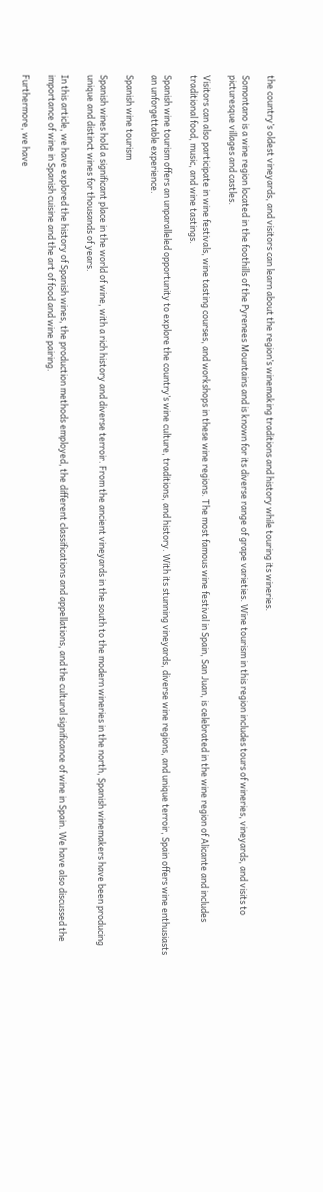the country’s oldest vineyards, and visitors can learn about the region’s winemaking traditions and history while touring its wineries.

Somontano is a wine region located in the foothills of the Pyrenees Mountains and is known for its diverse range of grape varieties. Wine tourism in this region includes tours of wineries, vineyards, and visits to picturesque villages and castles.

Visitors can also participate in wine festivals, wine tasting courses, and workshops in these wine regions. The most famous wine festival in Spain, San Juan, is celebrated in the wine region of Alicante and includes traditional food, music, and wine tastings.

Spanish wine tourism offers an unparalleled opportunity to explore the country’s wine culture, traditions, and history. With its stunning vineyards, diverse wine regions, and unique terroir, Spain offers wine enthusiasts an unforgettable experience.

Spanish wine tourism

Spanish wines hold a significant place in the world of wine, with a rich history and diverse terroir. From the ancient vineyards in the south to the modern wineries in the north, Spanish winemakers have been producing unique and distinct wines for thousands of years.

In this article, we have explored the history of Spanish wines, the production methods employed, the different classifications and appellations, and the cultural significance of wine in Spain. We have also discussed the importance of wine in Spanish cuisine and the art of food and wine pairing.

Furthermore, we have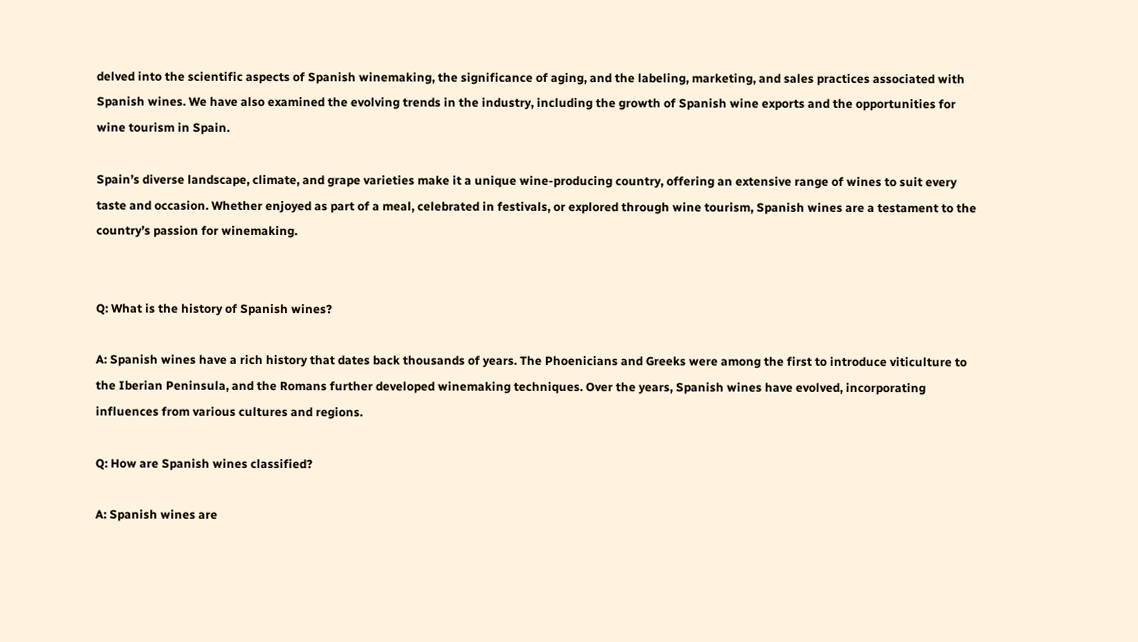delved into the scientific aspects of Spanish winemaking, the significance of aging, and the labeling, marketing, and sales practices associated with Spanish wines. We have also examined the evolving trends in the industry, including the growth of Spanish wine exports and the opportunities for wine tourism in Spain.

Spain’s diverse landscape, climate, and grape varieties make it a unique wine-producing country, offering an extensive range of wines to suit every taste and occasion. Whether enjoyed as part of a meal, celebrated in festivals, or explored through wine tourism, Spanish wines are a testament to the country’s passion for winemaking.


Q: What is the history of Spanish wines?

A: Spanish wines have a rich history that dates back thousands of years. The Phoenicians and Greeks were among the first to introduce viticulture to the Iberian Peninsula, and the Romans further developed winemaking techniques. Over the years, Spanish wines have evolved, incorporating influences from various cultures and regions.

Q: How are Spanish wines classified?

A: Spanish wines are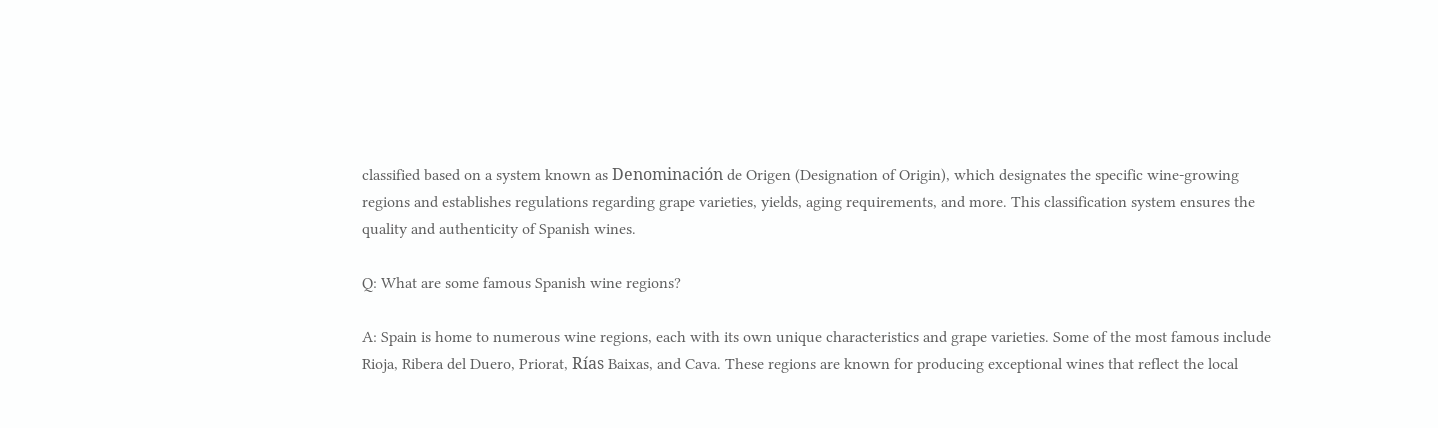classified based on a system known as Denominación de Origen (Designation of Origin), which designates the specific wine-growing regions and establishes regulations regarding grape varieties, yields, aging requirements, and more. This classification system ensures the quality and authenticity of Spanish wines.

Q: What are some famous Spanish wine regions?

A: Spain is home to numerous wine regions, each with its own unique characteristics and grape varieties. Some of the most famous include Rioja, Ribera del Duero, Priorat, Rías Baixas, and Cava. These regions are known for producing exceptional wines that reflect the local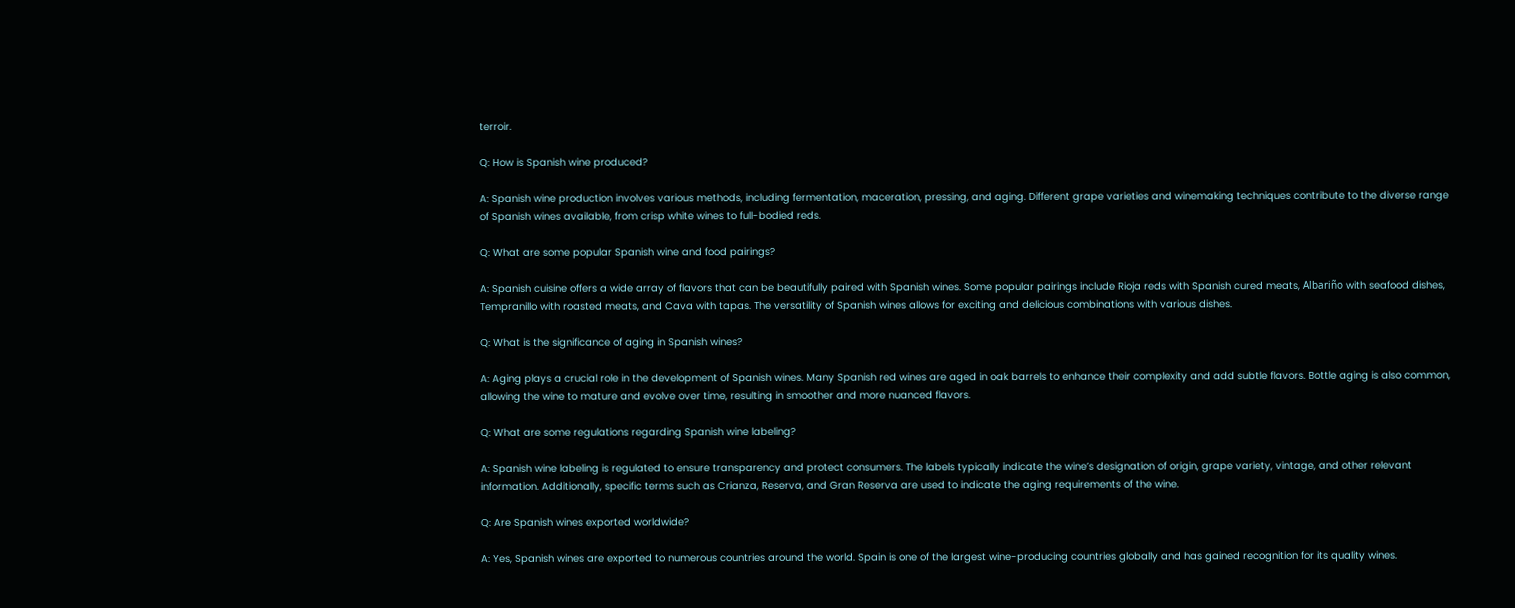terroir.

Q: How is Spanish wine produced?

A: Spanish wine production involves various methods, including fermentation, maceration, pressing, and aging. Different grape varieties and winemaking techniques contribute to the diverse range of Spanish wines available, from crisp white wines to full-bodied reds.

Q: What are some popular Spanish wine and food pairings?

A: Spanish cuisine offers a wide array of flavors that can be beautifully paired with Spanish wines. Some popular pairings include Rioja reds with Spanish cured meats, Albariño with seafood dishes, Tempranillo with roasted meats, and Cava with tapas. The versatility of Spanish wines allows for exciting and delicious combinations with various dishes.

Q: What is the significance of aging in Spanish wines?

A: Aging plays a crucial role in the development of Spanish wines. Many Spanish red wines are aged in oak barrels to enhance their complexity and add subtle flavors. Bottle aging is also common, allowing the wine to mature and evolve over time, resulting in smoother and more nuanced flavors.

Q: What are some regulations regarding Spanish wine labeling?

A: Spanish wine labeling is regulated to ensure transparency and protect consumers. The labels typically indicate the wine’s designation of origin, grape variety, vintage, and other relevant information. Additionally, specific terms such as Crianza, Reserva, and Gran Reserva are used to indicate the aging requirements of the wine.

Q: Are Spanish wines exported worldwide?

A: Yes, Spanish wines are exported to numerous countries around the world. Spain is one of the largest wine-producing countries globally and has gained recognition for its quality wines.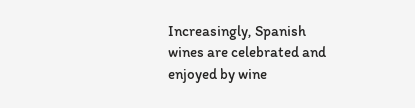Increasingly, Spanish wines are celebrated and enjoyed by wine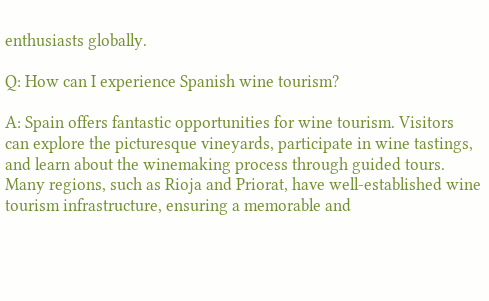enthusiasts globally.

Q: How can I experience Spanish wine tourism?

A: Spain offers fantastic opportunities for wine tourism. Visitors can explore the picturesque vineyards, participate in wine tastings, and learn about the winemaking process through guided tours. Many regions, such as Rioja and Priorat, have well-established wine tourism infrastructure, ensuring a memorable and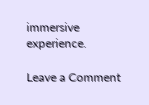immersive experience.

Leave a Comment